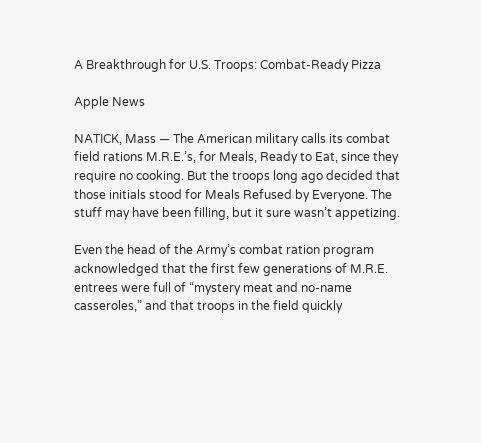A Breakthrough for U.S. Troops: Combat-Ready Pizza

Apple News

NATICK, Mass — The American military calls its combat field rations M.R.E.’s, for Meals, Ready to Eat, since they require no cooking. But the troops long ago decided that those initials stood for Meals Refused by Everyone. The stuff may have been filling, but it sure wasn’t appetizing.

Even the head of the Army’s combat ration program acknowledged that the first few generations of M.R.E. entrees were full of “mystery meat and no-name casseroles,” and that troops in the field quickly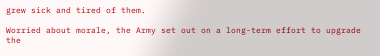grew sick and tired of them.

Worried about morale, the Army set out on a long-term effort to upgrade the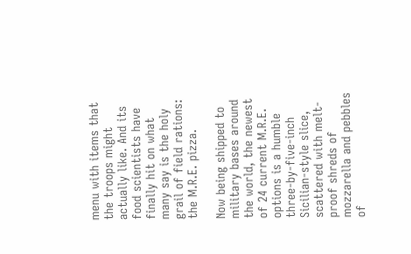menu with items that the troops might actually like. And its food scientists have finally hit on what many say is the holy grail of field rations: the M.R.E. pizza.

Now being shipped to military bases around the world, the newest of 24 current M.R.E. options is a humble three-by-five-inch Sicilian-style slice, scattered with melt-proof shreds of mozzarella and pebbles of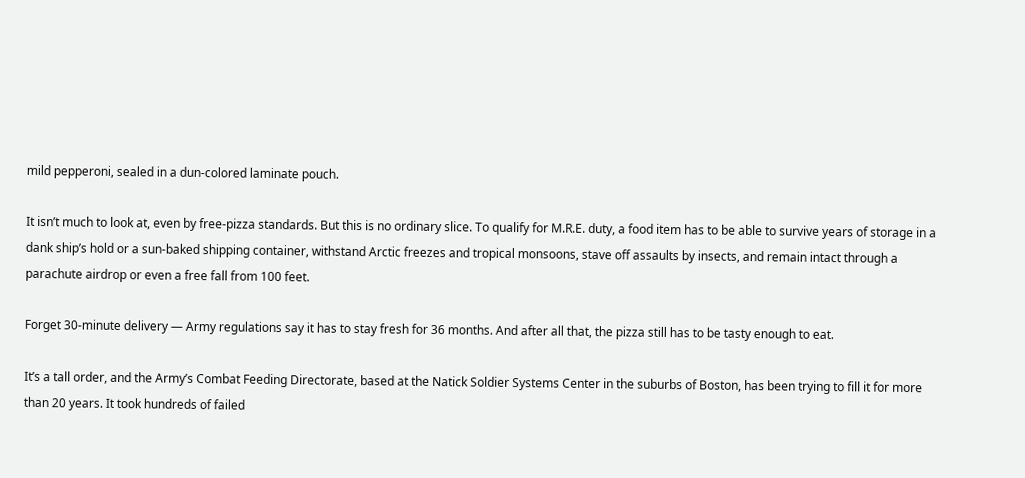mild pepperoni, sealed in a dun-colored laminate pouch.

It isn’t much to look at, even by free-pizza standards. But this is no ordinary slice. To qualify for M.R.E. duty, a food item has to be able to survive years of storage in a dank ship’s hold or a sun-baked shipping container, withstand Arctic freezes and tropical monsoons, stave off assaults by insects, and remain intact through a parachute airdrop or even a free fall from 100 feet.

Forget 30-minute delivery — Army regulations say it has to stay fresh for 36 months. And after all that, the pizza still has to be tasty enough to eat.

It’s a tall order, and the Army’s Combat Feeding Directorate, based at the Natick Soldier Systems Center in the suburbs of Boston, has been trying to fill it for more than 20 years. It took hundreds of failed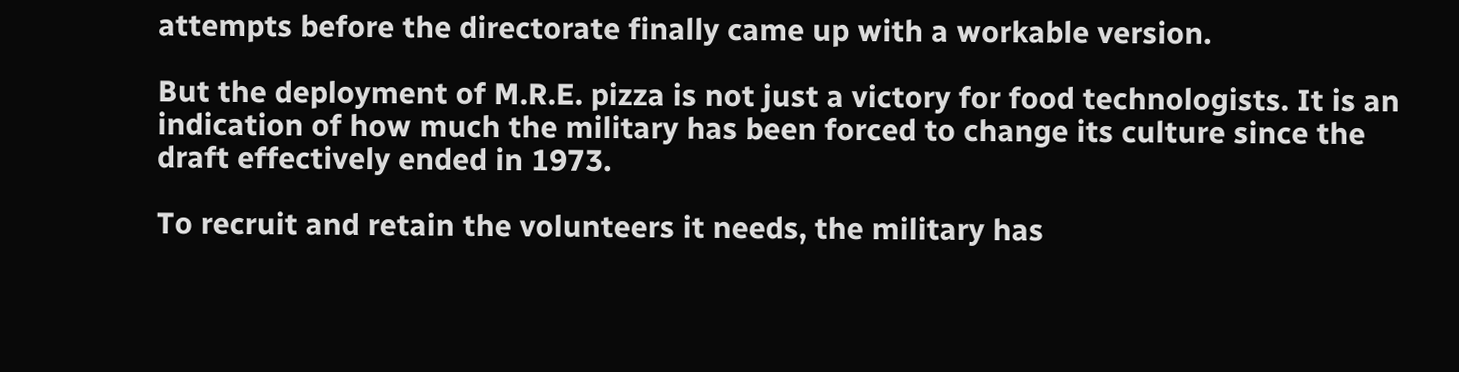attempts before the directorate finally came up with a workable version.

But the deployment of M.R.E. pizza is not just a victory for food technologists. It is an indication of how much the military has been forced to change its culture since the draft effectively ended in 1973.

To recruit and retain the volunteers it needs, the military has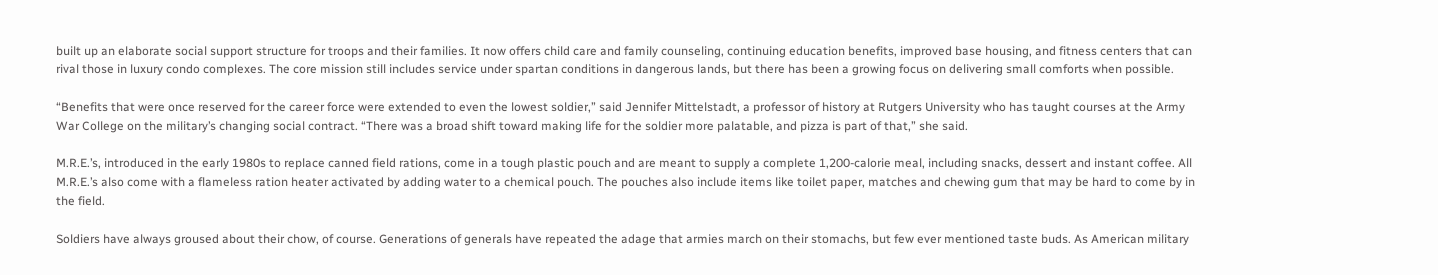built up an elaborate social support structure for troops and their families. It now offers child care and family counseling, continuing education benefits, improved base housing, and fitness centers that can rival those in luxury condo complexes. The core mission still includes service under spartan conditions in dangerous lands, but there has been a growing focus on delivering small comforts when possible.

“Benefits that were once reserved for the career force were extended to even the lowest soldier,” said Jennifer Mittelstadt, a professor of history at Rutgers University who has taught courses at the Army War College on the military’s changing social contract. “There was a broad shift toward making life for the soldier more palatable, and pizza is part of that,” she said.

M.R.E.’s, introduced in the early 1980s to replace canned field rations, come in a tough plastic pouch and are meant to supply a complete 1,200-calorie meal, including snacks, dessert and instant coffee. All M.R.E.’s also come with a flameless ration heater activated by adding water to a chemical pouch. The pouches also include items like toilet paper, matches and chewing gum that may be hard to come by in the field.

Soldiers have always groused about their chow, of course. Generations of generals have repeated the adage that armies march on their stomachs, but few ever mentioned taste buds. As American military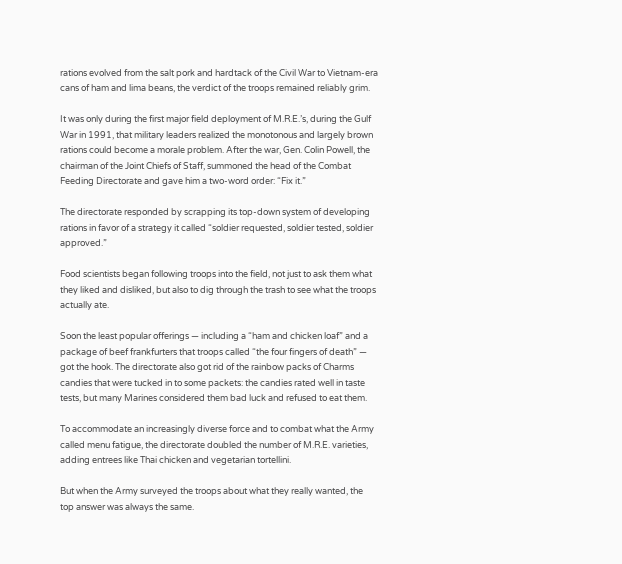rations evolved from the salt pork and hardtack of the Civil War to Vietnam-era cans of ham and lima beans, the verdict of the troops remained reliably grim.

It was only during the first major field deployment of M.R.E.’s, during the Gulf War in 1991, that military leaders realized the monotonous and largely brown rations could become a morale problem. After the war, Gen. Colin Powell, the chairman of the Joint Chiefs of Staff, summoned the head of the Combat Feeding Directorate and gave him a two-word order: “Fix it.”

The directorate responded by scrapping its top-down system of developing rations in favor of a strategy it called “soldier requested, soldier tested, soldier approved.”

Food scientists began following troops into the field, not just to ask them what they liked and disliked, but also to dig through the trash to see what the troops actually ate.

Soon the least popular offerings — including a “ham and chicken loaf” and a package of beef frankfurters that troops called “the four fingers of death” — got the hook. The directorate also got rid of the rainbow packs of Charms candies that were tucked in to some packets: the candies rated well in taste tests, but many Marines considered them bad luck and refused to eat them.

To accommodate an increasingly diverse force and to combat what the Army called menu fatigue, the directorate doubled the number of M.R.E. varieties, adding entrees like Thai chicken and vegetarian tortellini.

But when the Army surveyed the troops about what they really wanted, the top answer was always the same.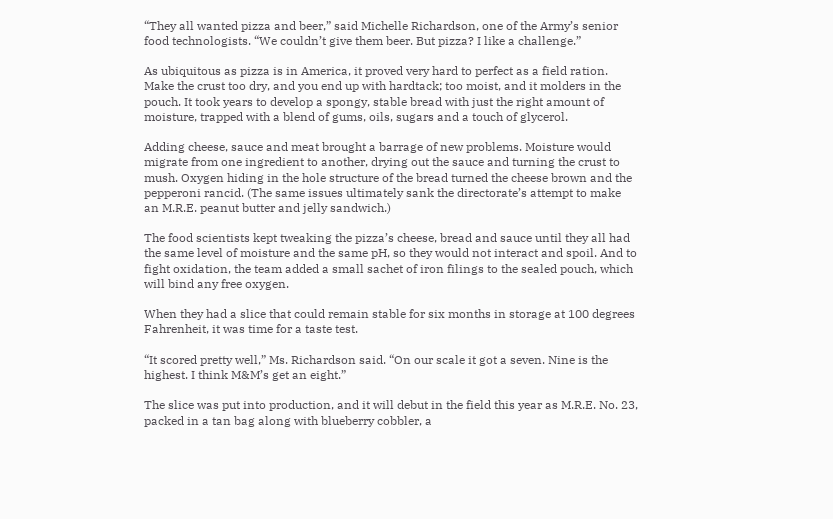“They all wanted pizza and beer,” said Michelle Richardson, one of the Army’s senior food technologists. “We couldn’t give them beer. But pizza? I like a challenge.”

As ubiquitous as pizza is in America, it proved very hard to perfect as a field ration. Make the crust too dry, and you end up with hardtack; too moist, and it molders in the pouch. It took years to develop a spongy, stable bread with just the right amount of moisture, trapped with a blend of gums, oils, sugars and a touch of glycerol.

Adding cheese, sauce and meat brought a barrage of new problems. Moisture would migrate from one ingredient to another, drying out the sauce and turning the crust to mush. Oxygen hiding in the hole structure of the bread turned the cheese brown and the pepperoni rancid. (The same issues ultimately sank the directorate’s attempt to make an M.R.E. peanut butter and jelly sandwich.)

The food scientists kept tweaking the pizza’s cheese, bread and sauce until they all had the same level of moisture and the same pH, so they would not interact and spoil. And to fight oxidation, the team added a small sachet of iron filings to the sealed pouch, which will bind any free oxygen.

When they had a slice that could remain stable for six months in storage at 100 degrees Fahrenheit, it was time for a taste test.

“It scored pretty well,” Ms. Richardson said. “On our scale it got a seven. Nine is the highest. I think M&M’s get an eight.”

The slice was put into production, and it will debut in the field this year as M.R.E. No. 23, packed in a tan bag along with blueberry cobbler, a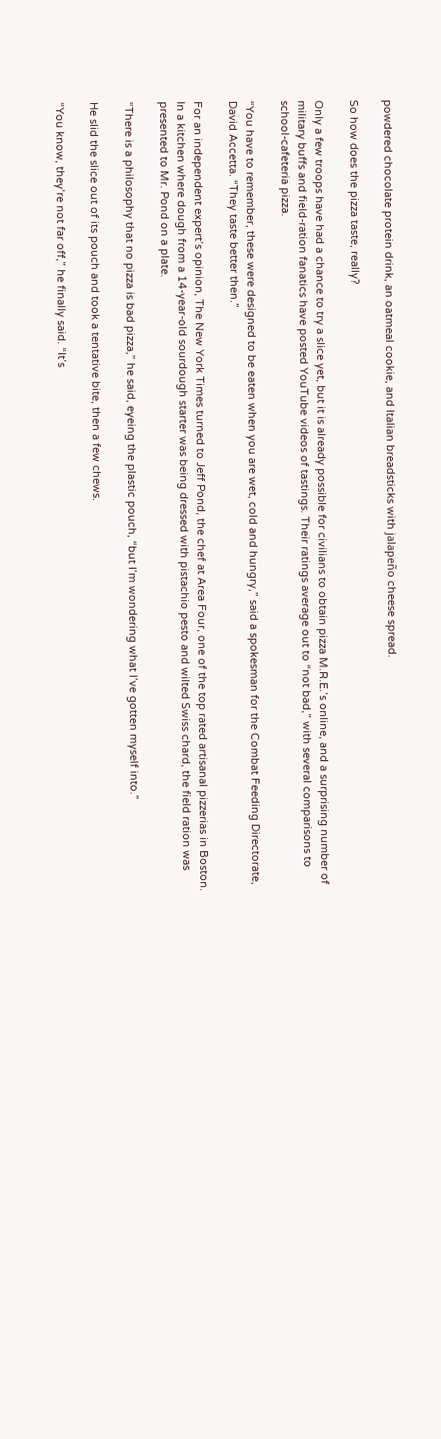powdered chocolate protein drink, an oatmeal cookie, and Italian breadsticks with jalapeño cheese spread.

So how does the pizza taste, really?

Only a few troops have had a chance to try a slice yet, but it is already possible for civilians to obtain pizza M.R.E.’s online, and a surprising number of military buffs and field-ration fanatics have posted YouTube videos of tastings. Their ratings average out to “not bad,” with several comparisons to school-cafeteria pizza.

“You have to remember, these were designed to be eaten when you are wet, cold and hungry,” said a spokesman for the Combat Feeding Directorate, David Accetta. “They taste better then.”

For an independent expert’s opinion, The New York Times turned to Jeff Pond, the chef at Area Four, one of the top rated artisanal pizzerias in Boston. In a kitchen where dough from a 14-year-old sourdough starter was being dressed with pistachio pesto and wilted Swiss chard, the field ration was presented to Mr. Pond on a plate.

“There is a philosophy that no pizza is bad pizza,” he said, eyeing the plastic pouch, “but I’m wondering what I’ve gotten myself into.”

He slid the slice out of its pouch and took a tentative bite, then a few chews.

“You know, they’re not far off,” he finally said. “It’s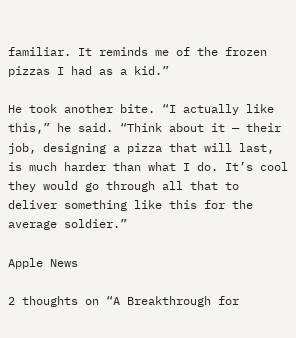familiar. It reminds me of the frozen pizzas I had as a kid.”

He took another bite. “I actually like this,” he said. “Think about it — their job, designing a pizza that will last, is much harder than what I do. It’s cool they would go through all that to deliver something like this for the average soldier.”

Apple News

2 thoughts on “A Breakthrough for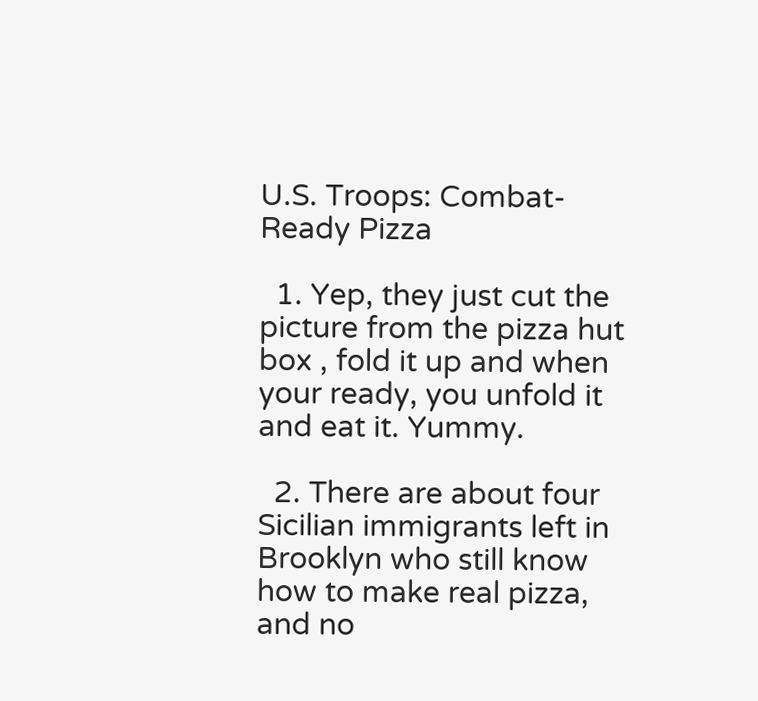U.S. Troops: Combat-Ready Pizza

  1. Yep, they just cut the picture from the pizza hut box , fold it up and when your ready, you unfold it and eat it. Yummy.

  2. There are about four Sicilian immigrants left in Brooklyn who still know how to make real pizza, and no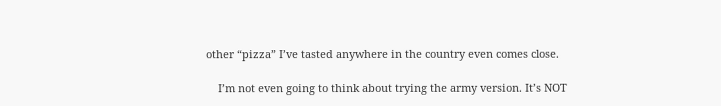other “pizza” I’ve tasted anywhere in the country even comes close.

    I’m not even going to think about trying the army version. It’s NOT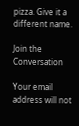pizza. Give it a different name.

Join the Conversation

Your email address will not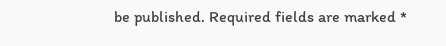be published. Required fields are marked *